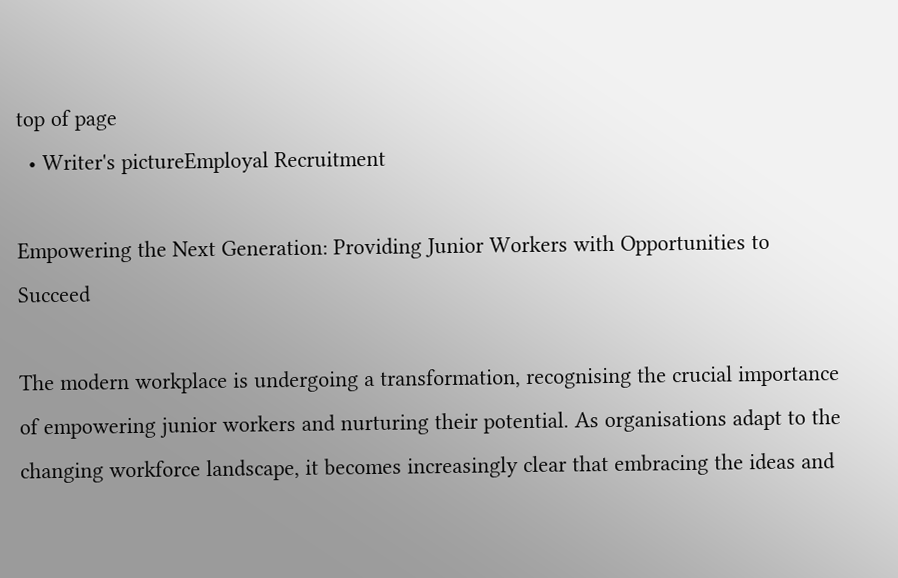top of page
  • Writer's pictureEmployal Recruitment

Empowering the Next Generation: Providing Junior Workers with Opportunities to Succeed

The modern workplace is undergoing a transformation, recognising the crucial importance of empowering junior workers and nurturing their potential. As organisations adapt to the changing workforce landscape, it becomes increasingly clear that embracing the ideas and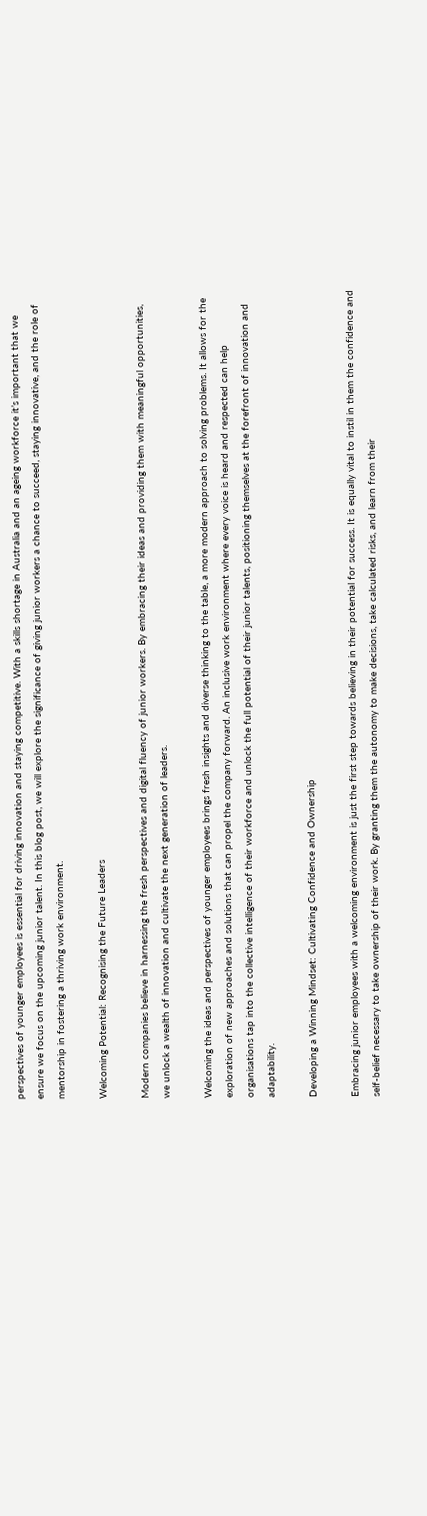perspectives of younger employees is essential for driving innovation and staying competitive. With a skills shortage in Australia and an ageing workforce it’s important that we ensure we focus on the upcoming junior talent. In this blog post, we will explore the significance of giving junior workers a chance to succeed, staying innovative, and the role of mentorship in fostering a thriving work environment.

Welcoming Potential: Recognising the Future Leaders

Modern companies believe in harnessing the fresh perspectives and digital fluency of junior workers. By embracing their ideas and providing them with meaningful opportunities, we unlock a wealth of innovation and cultivate the next generation of leaders.

Welcoming the ideas and perspectives of younger employees brings fresh insights and diverse thinking to the table, a more modern approach to solving problems. It allows for the exploration of new approaches and solutions that can propel the company forward. An inclusive work environment where every voice is heard and respected can help organisations tap into the collective intelligence of their workforce and unlock the full potential of their junior talents, positioning themselves at the forefront of innovation and adaptability.

Developing a Winning Mindset: Cultivating Confidence and Ownership

Embracing junior employees with a welcoming environment is just the first step towards believing in their potential for success. It is equally vital to instil in them the confidence and self-belief necessary to take ownership of their work. By granting them the autonomy to make decisions, take calculated risks, and learn from their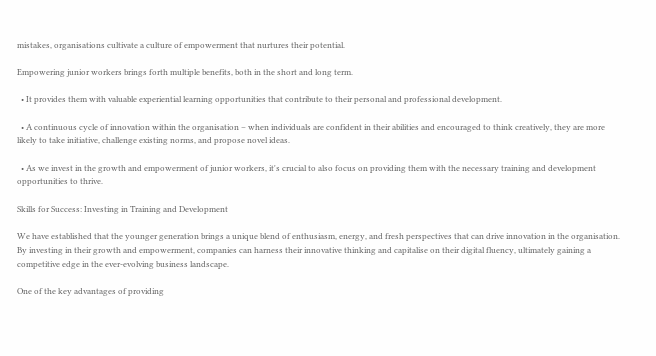mistakes, organisations cultivate a culture of empowerment that nurtures their potential.

Empowering junior workers brings forth multiple benefits, both in the short and long term.

  • It provides them with valuable experiential learning opportunities that contribute to their personal and professional development.

  • A continuous cycle of innovation within the organisation – when individuals are confident in their abilities and encouraged to think creatively, they are more likely to take initiative, challenge existing norms, and propose novel ideas.

  • As we invest in the growth and empowerment of junior workers, it's crucial to also focus on providing them with the necessary training and development opportunities to thrive.

Skills for Success: Investing in Training and Development

We have established that the younger generation brings a unique blend of enthusiasm, energy, and fresh perspectives that can drive innovation in the organisation. By investing in their growth and empowerment, companies can harness their innovative thinking and capitalise on their digital fluency, ultimately gaining a competitive edge in the ever-evolving business landscape.

One of the key advantages of providing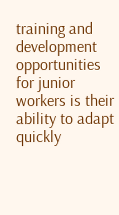training and development opportunities for junior workers is their ability to adapt quickly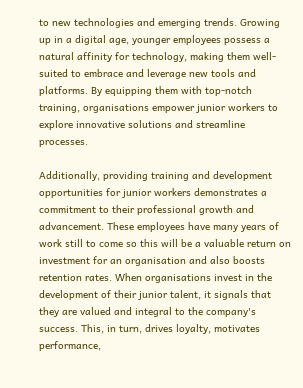to new technologies and emerging trends. Growing up in a digital age, younger employees possess a natural affinity for technology, making them well-suited to embrace and leverage new tools and platforms. By equipping them with top-notch training, organisations empower junior workers to explore innovative solutions and streamline processes.

Additionally, providing training and development opportunities for junior workers demonstrates a commitment to their professional growth and advancement. These employees have many years of work still to come so this will be a valuable return on investment for an organisation and also boosts retention rates. When organisations invest in the development of their junior talent, it signals that they are valued and integral to the company's success. This, in turn, drives loyalty, motivates performance,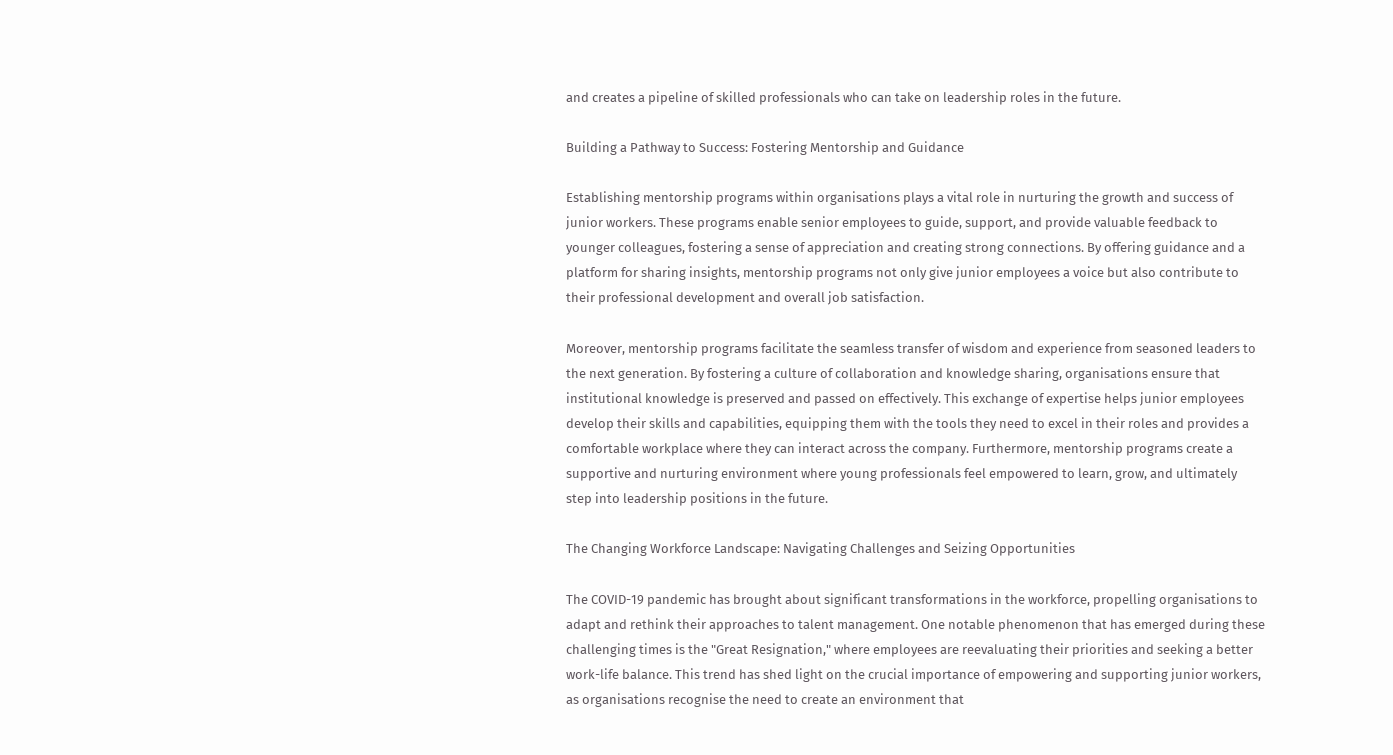and creates a pipeline of skilled professionals who can take on leadership roles in the future.

Building a Pathway to Success: Fostering Mentorship and Guidance

Establishing mentorship programs within organisations plays a vital role in nurturing the growth and success of junior workers. These programs enable senior employees to guide, support, and provide valuable feedback to younger colleagues, fostering a sense of appreciation and creating strong connections. By offering guidance and a platform for sharing insights, mentorship programs not only give junior employees a voice but also contribute to their professional development and overall job satisfaction.

Moreover, mentorship programs facilitate the seamless transfer of wisdom and experience from seasoned leaders to the next generation. By fostering a culture of collaboration and knowledge sharing, organisations ensure that institutional knowledge is preserved and passed on effectively. This exchange of expertise helps junior employees develop their skills and capabilities, equipping them with the tools they need to excel in their roles and provides a comfortable workplace where they can interact across the company. Furthermore, mentorship programs create a supportive and nurturing environment where young professionals feel empowered to learn, grow, and ultimately step into leadership positions in the future.

The Changing Workforce Landscape: Navigating Challenges and Seizing Opportunities

The COVID-19 pandemic has brought about significant transformations in the workforce, propelling organisations to adapt and rethink their approaches to talent management. One notable phenomenon that has emerged during these challenging times is the "Great Resignation," where employees are reevaluating their priorities and seeking a better work-life balance. This trend has shed light on the crucial importance of empowering and supporting junior workers, as organisations recognise the need to create an environment that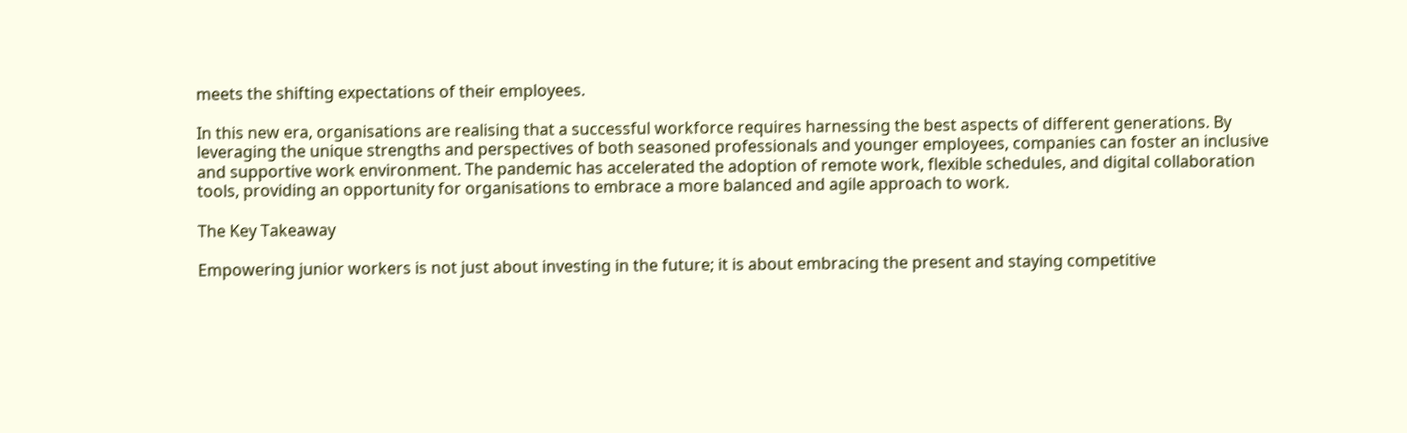meets the shifting expectations of their employees.

In this new era, organisations are realising that a successful workforce requires harnessing the best aspects of different generations. By leveraging the unique strengths and perspectives of both seasoned professionals and younger employees, companies can foster an inclusive and supportive work environment. The pandemic has accelerated the adoption of remote work, flexible schedules, and digital collaboration tools, providing an opportunity for organisations to embrace a more balanced and agile approach to work.

The Key Takeaway

Empowering junior workers is not just about investing in the future; it is about embracing the present and staying competitive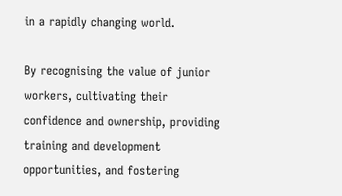in a rapidly changing world.

By recognising the value of junior workers, cultivating their confidence and ownership, providing training and development opportunities, and fostering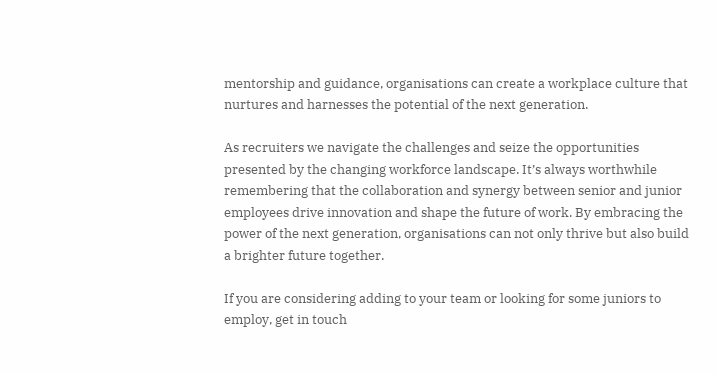mentorship and guidance, organisations can create a workplace culture that nurtures and harnesses the potential of the next generation.

As recruiters we navigate the challenges and seize the opportunities presented by the changing workforce landscape. It’s always worthwhile remembering that the collaboration and synergy between senior and junior employees drive innovation and shape the future of work. By embracing the power of the next generation, organisations can not only thrive but also build a brighter future together.

If you are considering adding to your team or looking for some juniors to employ, get in touch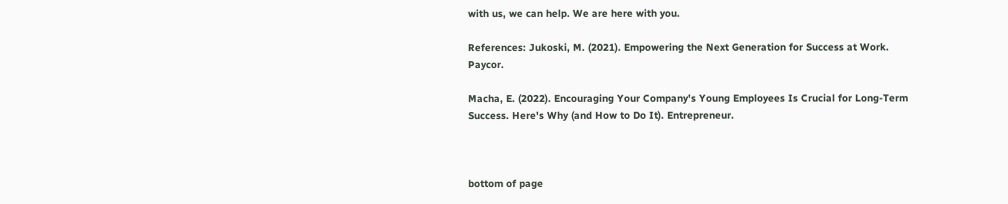with us, we can help. We are here with you.

References: Jukoski, M. (2021). Empowering the Next Generation for Success at Work. Paycor.

Macha, E. (2022). Encouraging Your Company's Young Employees Is Crucial for Long-Term Success. Here's Why (and How to Do It). Entrepreneur.



bottom of page